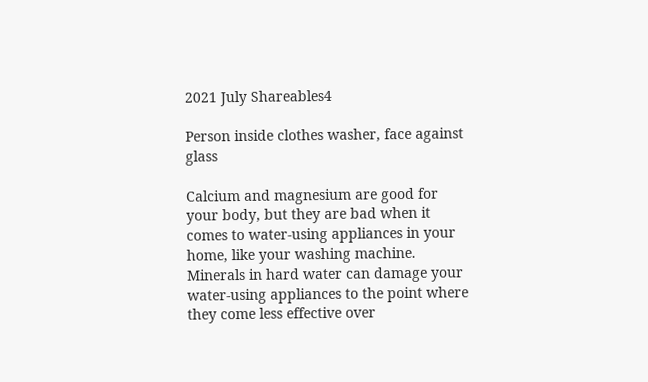2021 July Shareables4

Person inside clothes washer, face against glass

Calcium and magnesium are good for your body, but they are bad when it comes to water-using appliances in your home, like your washing machine. Minerals in hard water can damage your water-using appliances to the point where they come less effective over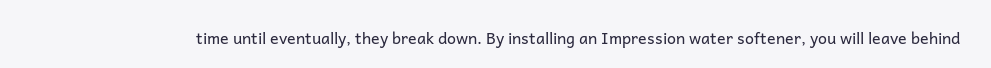time until eventually, they break down. By installing an Impression water softener, you will leave behind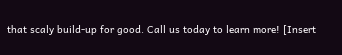that scaly build-up for good. Call us today to learn more! [Insert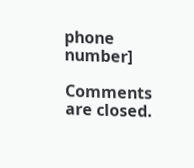phone number]

Comments are closed.